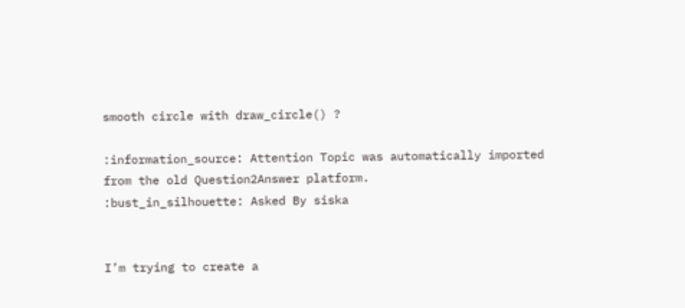smooth circle with draw_circle() ?

:information_source: Attention Topic was automatically imported from the old Question2Answer platform.
:bust_in_silhouette: Asked By siska


I’m trying to create a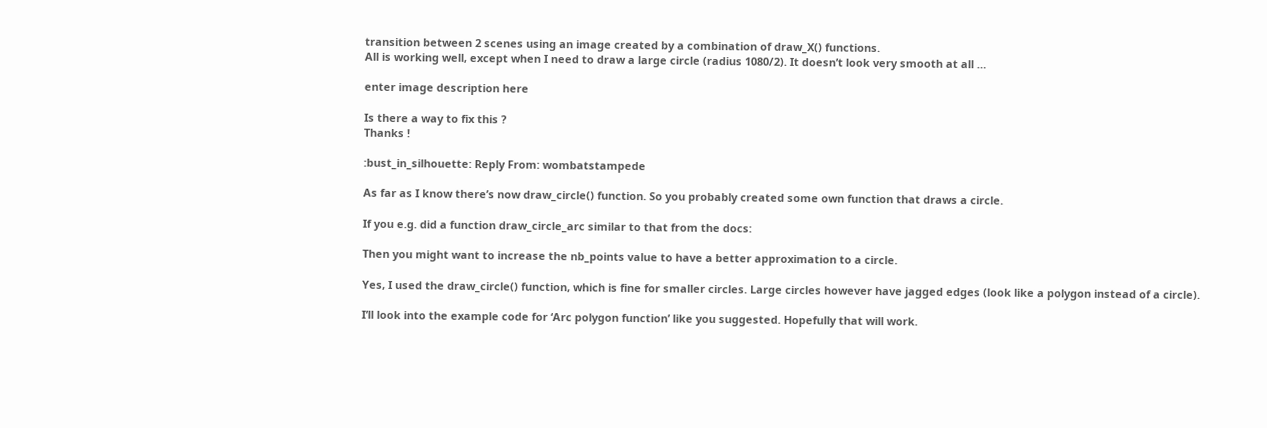transition between 2 scenes using an image created by a combination of draw_X() functions.
All is working well, except when I need to draw a large circle (radius 1080/2). It doesn’t look very smooth at all …

enter image description here

Is there a way to fix this ?
Thanks !

:bust_in_silhouette: Reply From: wombatstampede

As far as I know there’s now draw_circle() function. So you probably created some own function that draws a circle.

If you e.g. did a function draw_circle_arc similar to that from the docs:

Then you might want to increase the nb_points value to have a better approximation to a circle.

Yes, I used the draw_circle() function, which is fine for smaller circles. Large circles however have jagged edges (look like a polygon instead of a circle).

I’ll look into the example code for ‘Arc polygon function’ like you suggested. Hopefully that will work.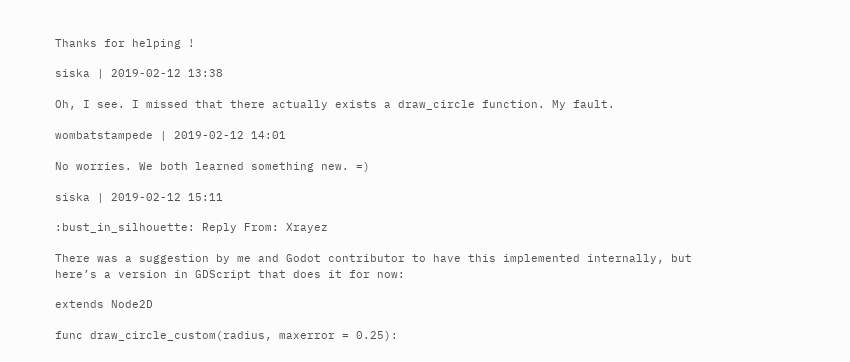Thanks for helping !

siska | 2019-02-12 13:38

Oh, I see. I missed that there actually exists a draw_circle function. My fault.

wombatstampede | 2019-02-12 14:01

No worries. We both learned something new. =)

siska | 2019-02-12 15:11

:bust_in_silhouette: Reply From: Xrayez

There was a suggestion by me and Godot contributor to have this implemented internally, but here’s a version in GDScript that does it for now:

extends Node2D

func draw_circle_custom(radius, maxerror = 0.25):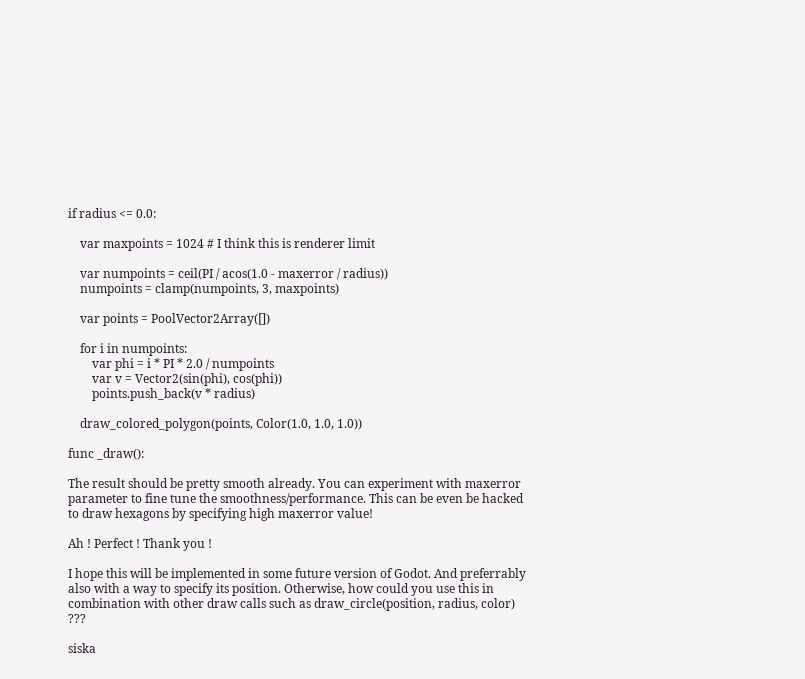if radius <= 0.0:

    var maxpoints = 1024 # I think this is renderer limit

    var numpoints = ceil(PI / acos(1.0 - maxerror / radius))
    numpoints = clamp(numpoints, 3, maxpoints)

    var points = PoolVector2Array([])

    for i in numpoints:
        var phi = i * PI * 2.0 / numpoints
        var v = Vector2(sin(phi), cos(phi))
        points.push_back(v * radius)

    draw_colored_polygon(points, Color(1.0, 1.0, 1.0))

func _draw():

The result should be pretty smooth already. You can experiment with maxerror parameter to fine tune the smoothness/performance. This can be even be hacked to draw hexagons by specifying high maxerror value!

Ah ! Perfect ! Thank you !

I hope this will be implemented in some future version of Godot. And preferrably also with a way to specify its position. Otherwise, how could you use this in combination with other draw calls such as draw_circle(position, radius, color) ???

siska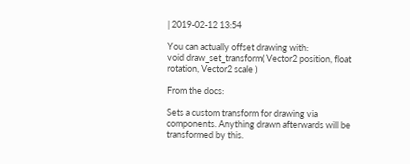| 2019-02-12 13:54

You can actually offset drawing with:
void draw_set_transform( Vector2 position, float rotation, Vector2 scale )

From the docs:

Sets a custom transform for drawing via components. Anything drawn afterwards will be transformed by this.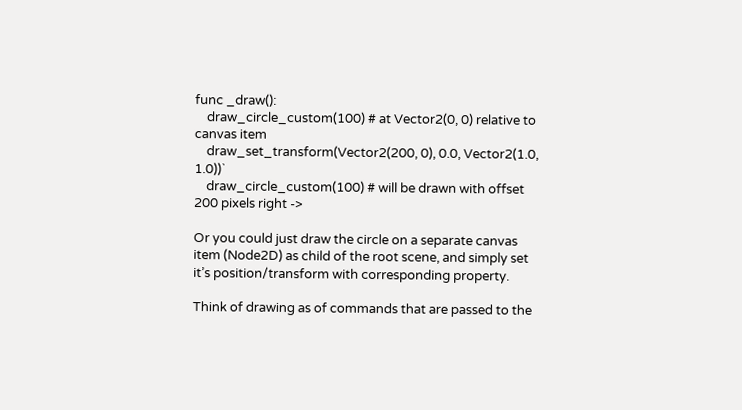func _draw():
    draw_circle_custom(100) # at Vector2(0, 0) relative to canvas item
    draw_set_transform(Vector2(200, 0), 0.0, Vector2(1.0, 1.0))`
    draw_circle_custom(100) # will be drawn with offset 200 pixels right ->

Or you could just draw the circle on a separate canvas item (Node2D) as child of the root scene, and simply set it’s position/transform with corresponding property.

Think of drawing as of commands that are passed to the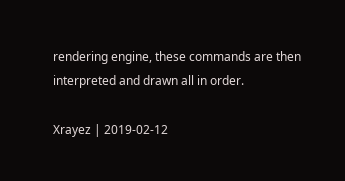rendering engine, these commands are then interpreted and drawn all in order.

Xrayez | 2019-02-12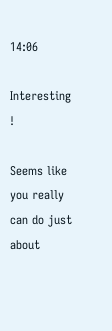14:06

Interesting !

Seems like you really can do just about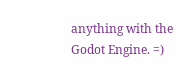anything with the Godot Engine. =)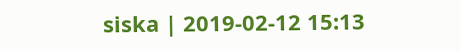siska | 2019-02-12 15:13